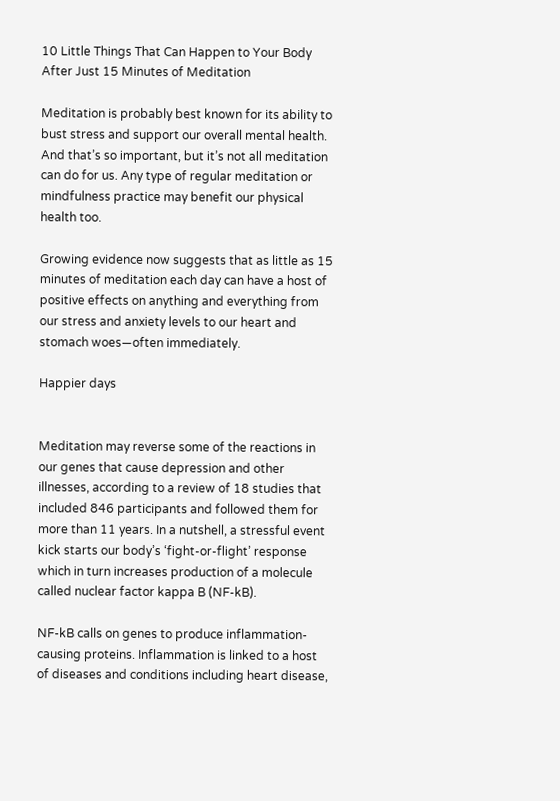10 Little Things That Can Happen to Your Body After Just 15 Minutes of Meditation

Meditation is probably best known for its ability to bust stress and support our overall mental health. And that’s so important, but it’s not all meditation can do for us. Any type of regular meditation or mindfulness practice may benefit our physical health too.

Growing evidence now suggests that as little as 15 minutes of meditation each day can have a host of positive effects on anything and everything from our stress and anxiety levels to our heart and stomach woes—often immediately.

Happier days


Meditation may reverse some of the reactions in our genes that cause depression and other illnesses, according to a review of 18 studies that included 846 participants and followed them for more than 11 years. In a nutshell, a stressful event kick starts our body’s ‘fight-or-flight’ response which in turn increases production of a molecule called nuclear factor kappa B (NF-kB).

NF-kB calls on genes to produce inflammation-causing proteins. Inflammation is linked to a host of diseases and conditions including heart disease,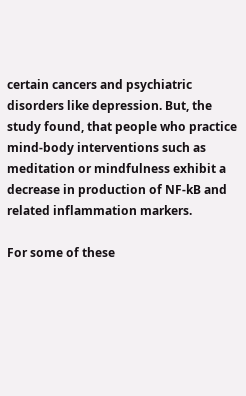certain cancers and psychiatric disorders like depression. But, the study found, that people who practice mind-body interventions such as meditation or mindfulness exhibit a decrease in production of NF-kB and related inflammation markers.

For some of these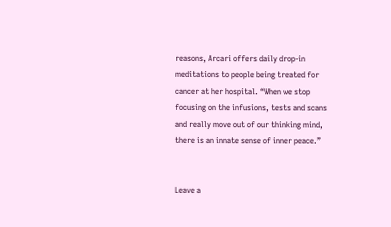reasons, Arcari offers daily drop-in meditations to people being treated for cancer at her hospital. “When we stop focusing on the infusions, tests and scans and really move out of our thinking mind, there is an innate sense of inner peace.”


Leave a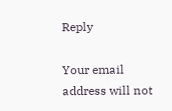Reply

Your email address will not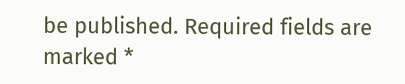be published. Required fields are marked *